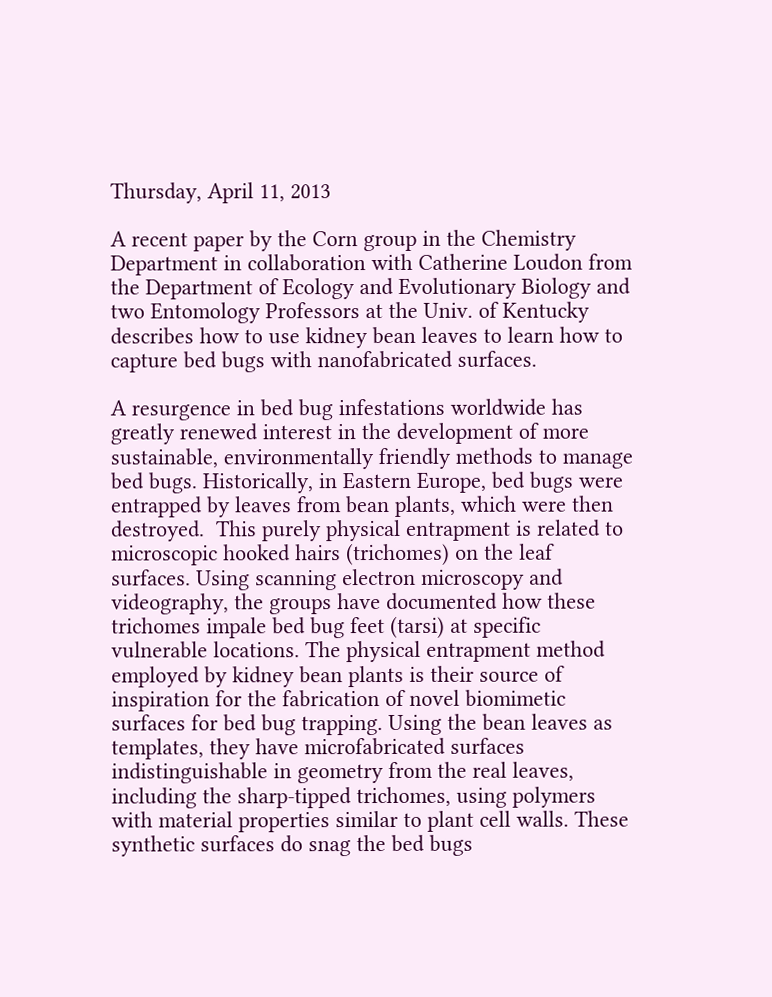Thursday, April 11, 2013

A recent paper by the Corn group in the Chemistry Department in collaboration with Catherine Loudon from the Department of Ecology and Evolutionary Biology and two Entomology Professors at the Univ. of Kentucky describes how to use kidney bean leaves to learn how to capture bed bugs with nanofabricated surfaces.

A resurgence in bed bug infestations worldwide has greatly renewed interest in the development of more sustainable, environmentally friendly methods to manage bed bugs. Historically, in Eastern Europe, bed bugs were entrapped by leaves from bean plants, which were then destroyed.  This purely physical entrapment is related to microscopic hooked hairs (trichomes) on the leaf surfaces. Using scanning electron microscopy and videography, the groups have documented how these trichomes impale bed bug feet (tarsi) at specific vulnerable locations. The physical entrapment method employed by kidney bean plants is their source of inspiration for the fabrication of novel biomimetic surfaces for bed bug trapping. Using the bean leaves as templates, they have microfabricated surfaces indistinguishable in geometry from the real leaves, including the sharp-tipped trichomes, using polymers with material properties similar to plant cell walls. These synthetic surfaces do snag the bed bugs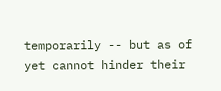temporarily -- but as of yet cannot hinder their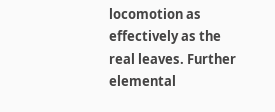locomotion as effectively as the real leaves. Further elemental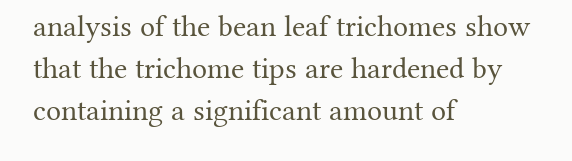analysis of the bean leaf trichomes show that the trichome tips are hardened by containing a significant amount of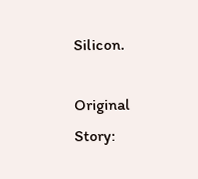Silicon.

Original Story: